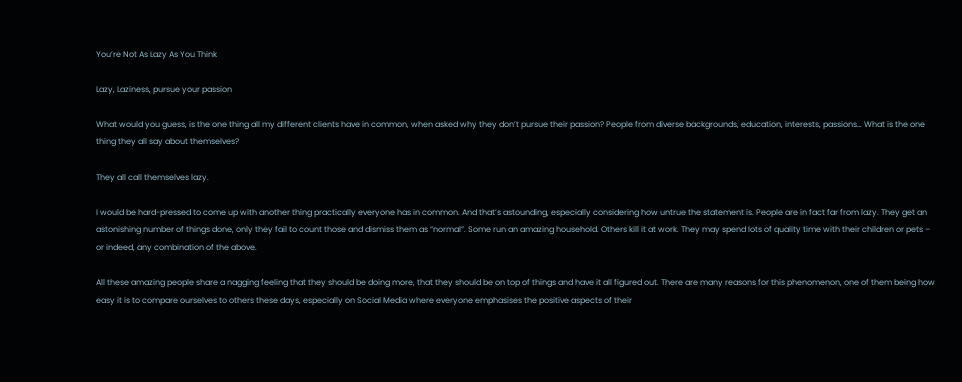You’re Not As Lazy As You Think

Lazy, Laziness, pursue your passion

What would you guess, is the one thing all my different clients have in common, when asked why they don’t pursue their passion? People from diverse backgrounds, education, interests, passions… What is the one thing they all say about themselves?

They all call themselves lazy.

I would be hard-pressed to come up with another thing practically everyone has in common. And that’s astounding, especially considering how untrue the statement is. People are in fact far from lazy. They get an astonishing number of things done, only they fail to count those and dismiss them as “normal”. Some run an amazing household. Others kill it at work. They may spend lots of quality time with their children or pets – or indeed, any combination of the above.

All these amazing people share a nagging feeling that they should be doing more, that they should be on top of things and have it all figured out. There are many reasons for this phenomenon, one of them being how easy it is to compare ourselves to others these days, especially on Social Media where everyone emphasises the positive aspects of their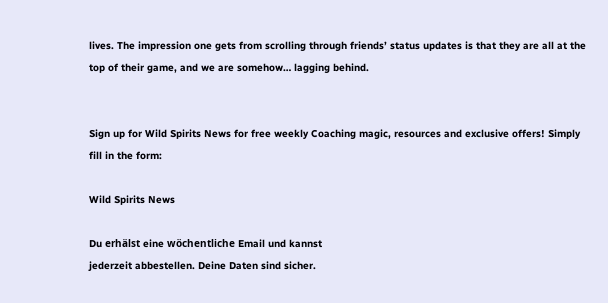lives. The impression one gets from scrolling through friends’ status updates is that they are all at the top of their game, and we are somehow… lagging behind.


Sign up for Wild Spirits News for free weekly Coaching magic, resources and exclusive offers! Simply fill in the form:

Wild Spirits News

Du erhälst eine wöchentliche Email und kannst
jederzeit abbestellen. Deine Daten sind sicher.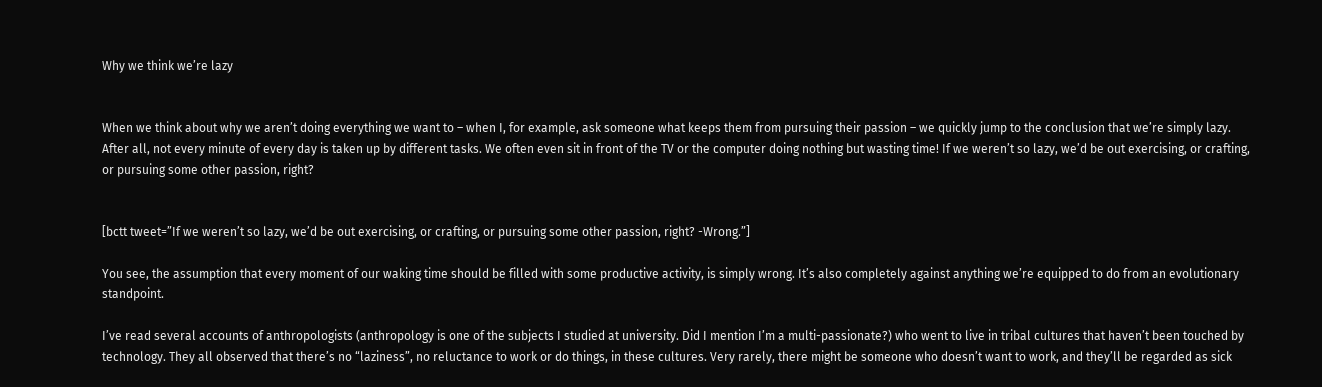Why we think we’re lazy


When we think about why we aren’t doing everything we want to – when I, for example, ask someone what keeps them from pursuing their passion – we quickly jump to the conclusion that we’re simply lazy. After all, not every minute of every day is taken up by different tasks. We often even sit in front of the TV or the computer doing nothing but wasting time! If we weren’t so lazy, we’d be out exercising, or crafting, or pursuing some other passion, right?


[bctt tweet=”If we weren’t so lazy, we’d be out exercising, or crafting, or pursuing some other passion, right? -Wrong.”]

You see, the assumption that every moment of our waking time should be filled with some productive activity, is simply wrong. It’s also completely against anything we’re equipped to do from an evolutionary standpoint.

I’ve read several accounts of anthropologists (anthropology is one of the subjects I studied at university. Did I mention I’m a multi-passionate?) who went to live in tribal cultures that haven’t been touched by technology. They all observed that there’s no “laziness”, no reluctance to work or do things, in these cultures. Very rarely, there might be someone who doesn’t want to work, and they’ll be regarded as sick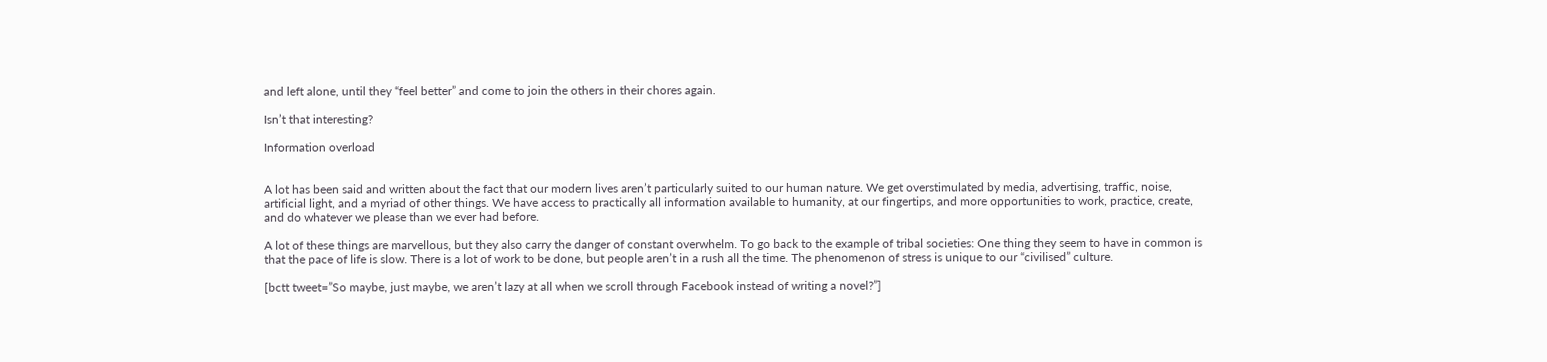and left alone, until they “feel better” and come to join the others in their chores again.

Isn’t that interesting?

Information overload


A lot has been said and written about the fact that our modern lives aren’t particularly suited to our human nature. We get overstimulated by media, advertising, traffic, noise, artificial light, and a myriad of other things. We have access to practically all information available to humanity, at our fingertips, and more opportunities to work, practice, create, and do whatever we please than we ever had before.

A lot of these things are marvellous, but they also carry the danger of constant overwhelm. To go back to the example of tribal societies: One thing they seem to have in common is that the pace of life is slow. There is a lot of work to be done, but people aren’t in a rush all the time. The phenomenon of stress is unique to our “civilised” culture.

[bctt tweet=”So maybe, just maybe, we aren’t lazy at all when we scroll through Facebook instead of writing a novel?”]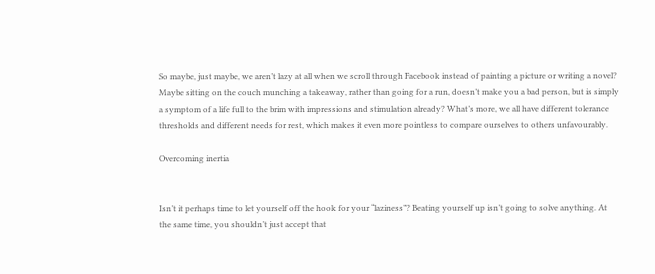So maybe, just maybe, we aren’t lazy at all when we scroll through Facebook instead of painting a picture or writing a novel? Maybe sitting on the couch munching a takeaway, rather than going for a run, doesn’t make you a bad person, but is simply a symptom of a life full to the brim with impressions and stimulation already? What’s more, we all have different tolerance thresholds and different needs for rest, which makes it even more pointless to compare ourselves to others unfavourably.

Overcoming inertia


Isn’t it perhaps time to let yourself off the hook for your “laziness”? Beating yourself up isn’t going to solve anything. At the same time, you shouldn’t just accept that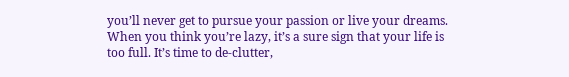you’ll never get to pursue your passion or live your dreams. When you think you’re lazy, it’s a sure sign that your life is too full. It’s time to de-clutter,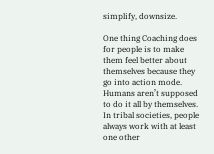simplify, downsize.

One thing Coaching does for people is to make them feel better about themselves because they go into action mode. Humans aren’t supposed to do it all by themselves. In tribal societies, people always work with at least one other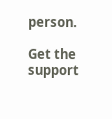person.

Get the support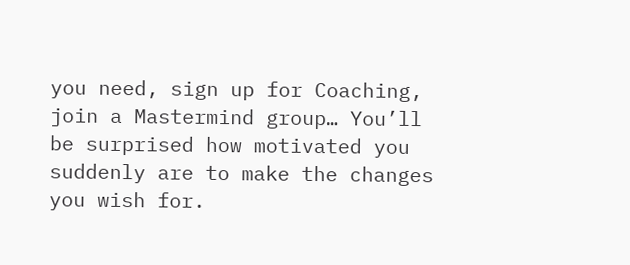you need, sign up for Coaching, join a Mastermind group… You’ll be surprised how motivated you suddenly are to make the changes you wish for.